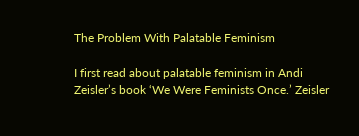The Problem With Palatable Feminism

I first read about palatable feminism in Andi Zeisler’s book ‘We Were Feminists Once.’ Zeisler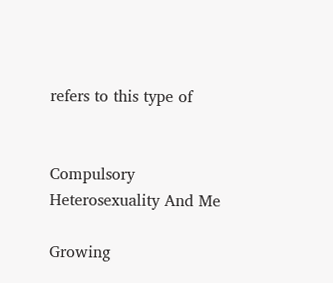refers to this type of


Compulsory Heterosexuality And Me

Growing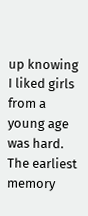up knowing I liked girls from a young age was hard. The earliest memory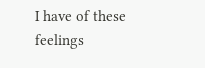I have of these feelings